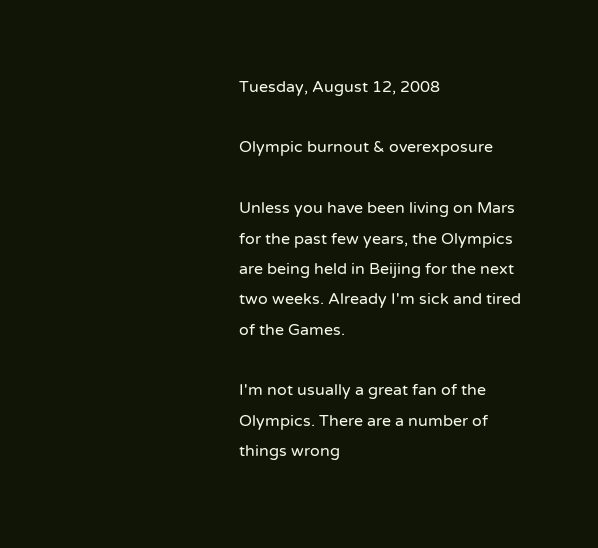Tuesday, August 12, 2008

Olympic burnout & overexposure

Unless you have been living on Mars for the past few years, the Olympics are being held in Beijing for the next two weeks. Already I'm sick and tired of the Games.

I'm not usually a great fan of the Olympics. There are a number of things wrong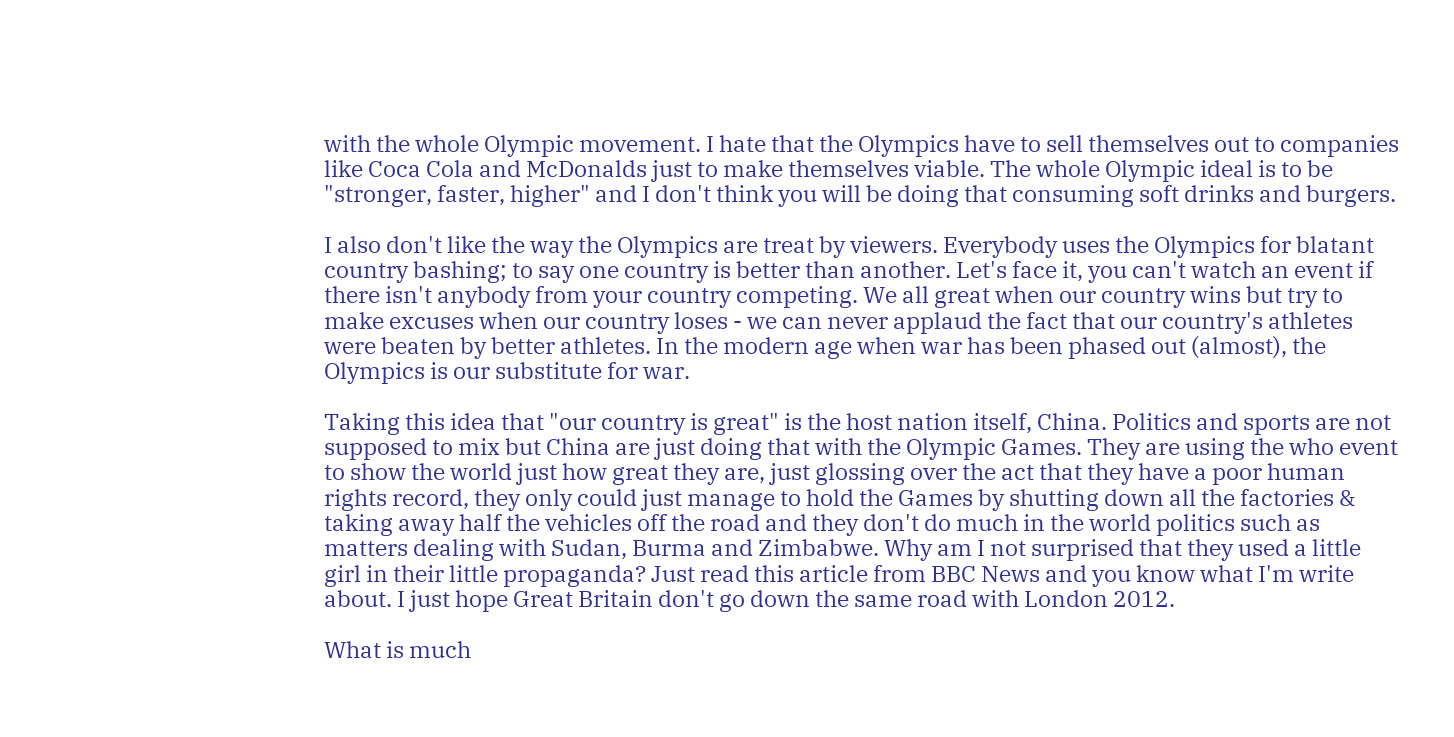with the whole Olympic movement. I hate that the Olympics have to sell themselves out to companies like Coca Cola and McDonalds just to make themselves viable. The whole Olympic ideal is to be "stronger, faster, higher" and I don't think you will be doing that consuming soft drinks and burgers.

I also don't like the way the Olympics are treat by viewers. Everybody uses the Olympics for blatant country bashing; to say one country is better than another. Let's face it, you can't watch an event if there isn't anybody from your country competing. We all great when our country wins but try to make excuses when our country loses - we can never applaud the fact that our country's athletes were beaten by better athletes. In the modern age when war has been phased out (almost), the Olympics is our substitute for war.

Taking this idea that "our country is great" is the host nation itself, China. Politics and sports are not supposed to mix but China are just doing that with the Olympic Games. They are using the who event to show the world just how great they are, just glossing over the act that they have a poor human rights record, they only could just manage to hold the Games by shutting down all the factories & taking away half the vehicles off the road and they don't do much in the world politics such as matters dealing with Sudan, Burma and Zimbabwe. Why am I not surprised that they used a little girl in their little propaganda? Just read this article from BBC News and you know what I'm write about. I just hope Great Britain don't go down the same road with London 2012.

What is much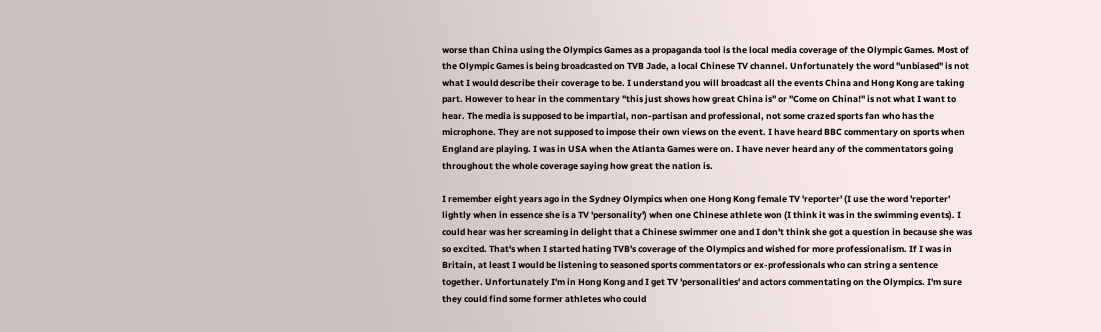worse than China using the Olympics Games as a propaganda tool is the local media coverage of the Olympic Games. Most of the Olympic Games is being broadcasted on TVB Jade, a local Chinese TV channel. Unfortunately the word "unbiased" is not what I would describe their coverage to be. I understand you will broadcast all the events China and Hong Kong are taking part. However to hear in the commentary "this just shows how great China is" or "Come on China!" is not what I want to hear. The media is supposed to be impartial, non-partisan and professional, not some crazed sports fan who has the microphone. They are not supposed to impose their own views on the event. I have heard BBC commentary on sports when England are playing. I was in USA when the Atlanta Games were on. I have never heard any of the commentators going throughout the whole coverage saying how great the nation is.

I remember eight years ago in the Sydney Olympics when one Hong Kong female TV 'reporter' (I use the word 'reporter' lightly when in essence she is a TV 'personality') when one Chinese athlete won (I think it was in the swimming events). I could hear was her screaming in delight that a Chinese swimmer one and I don't think she got a question in because she was so excited. That's when I started hating TVB's coverage of the Olympics and wished for more professionalism. If I was in Britain, at least I would be listening to seasoned sports commentators or ex-professionals who can string a sentence together. Unfortunately I'm in Hong Kong and I get TV 'personalities' and actors commentating on the Olympics. I'm sure they could find some former athletes who could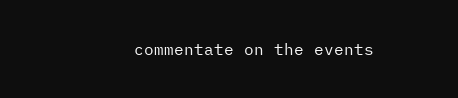commentate on the events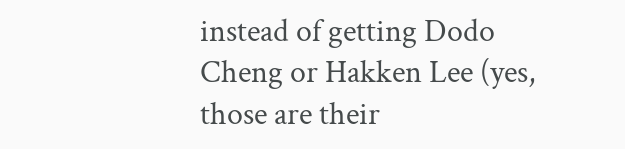instead of getting Dodo Cheng or Hakken Lee (yes, those are their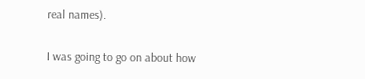real names).

I was going to go on about how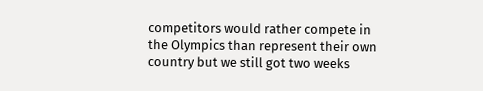competitors would rather compete in the Olympics than represent their own country but we still got two weeks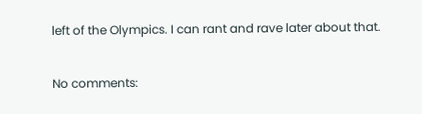left of the Olympics. I can rant and rave later about that.

No comments: